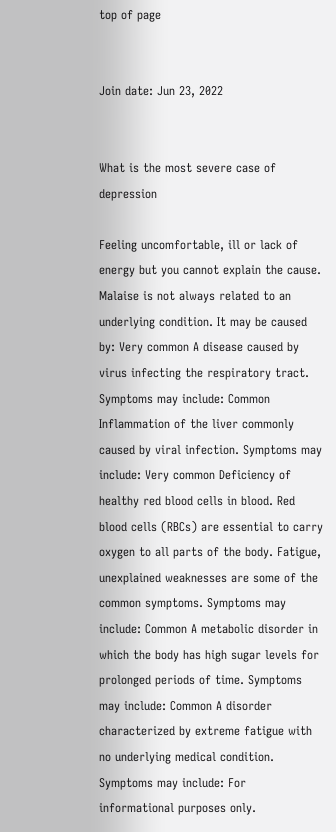top of page


Join date: Jun 23, 2022


What is the most severe case of depression

Feeling uncomfortable, ill or lack of energy but you cannot explain the cause. Malaise is not always related to an underlying condition. It may be caused by: Very common A disease caused by virus infecting the respiratory tract. Symptoms may include: Common Inflammation of the liver commonly caused by viral infection. Symptoms may include: Very common Deficiency of healthy red blood cells in blood. Red blood cells (RBCs) are essential to carry oxygen to all parts of the body. Fatigue, unexplained weaknesses are some of the common symptoms. Symptoms may include: Common A metabolic disorder in which the body has high sugar levels for prolonged periods of time. Symptoms may include: Common A disorder characterized by extreme fatigue with no underlying medical condition. Symptoms may include: For informational purposes only.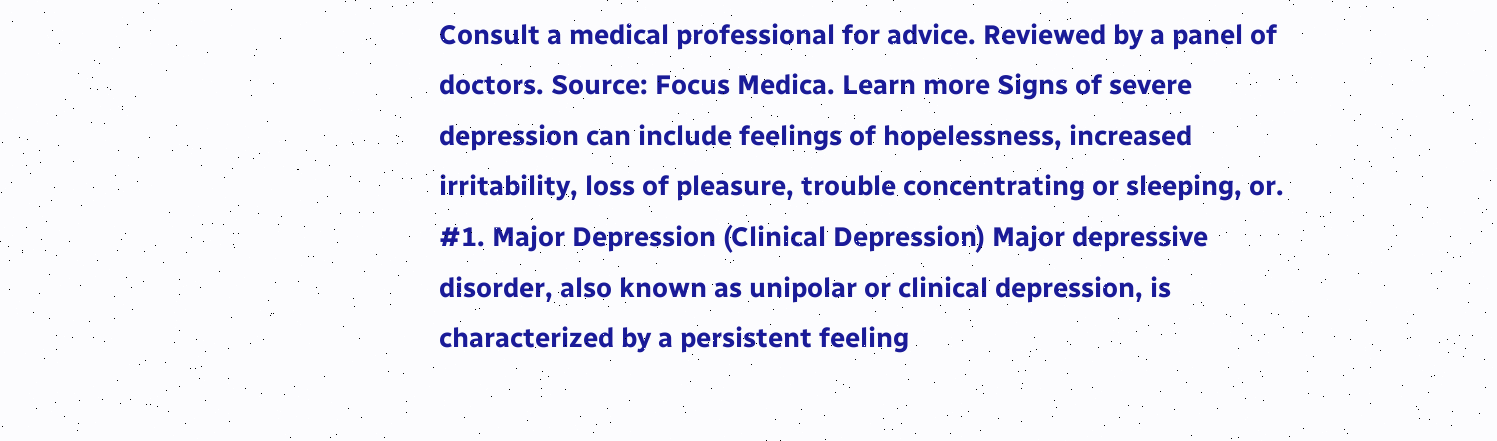Consult a medical professional for advice. Reviewed by a panel of doctors. Source: Focus Medica. Learn more Signs of severe depression can include feelings of hopelessness, increased irritability, loss of pleasure, trouble concentrating or sleeping, or. #1. Major Depression (Clinical Depression) Major depressive disorder, also known as unipolar or clinical depression, is characterized by a persistent feeling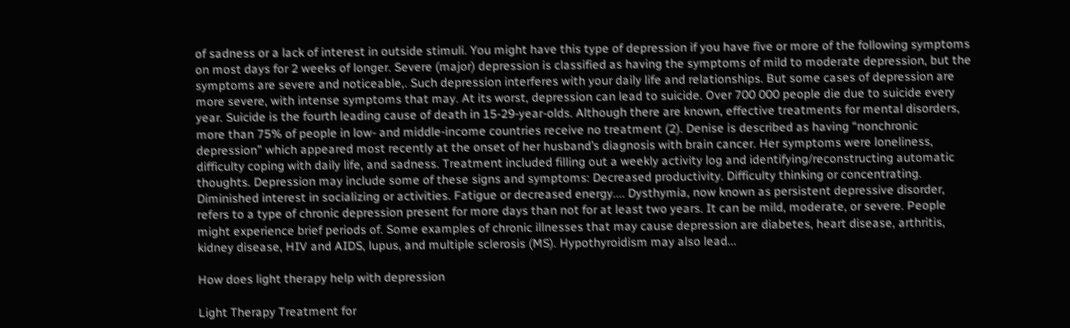of sadness or a lack of interest in outside stimuli. You might have this type of depression if you have five or more of the following symptoms on most days for 2 weeks of longer. Severe (major) depression is classified as having the symptoms of mild to moderate depression, but the symptoms are severe and noticeable,. Such depression interferes with your daily life and relationships. But some cases of depression are more severe, with intense symptoms that may. At its worst, depression can lead to suicide. Over 700 000 people die due to suicide every year. Suicide is the fourth leading cause of death in 15-29-year-olds. Although there are known, effective treatments for mental disorders, more than 75% of people in low- and middle-income countries receive no treatment (2). Denise is described as having “nonchronic depression” which appeared most recently at the onset of her husband’s diagnosis with brain cancer. Her symptoms were loneliness, difficulty coping with daily life, and sadness. Treatment included filling out a weekly activity log and identifying/reconstructing automatic thoughts. Depression may include some of these signs and symptoms: Decreased productivity. Difficulty thinking or concentrating. Diminished interest in socializing or activities. Fatigue or decreased energy.... Dysthymia, now known as persistent depressive disorder, refers to a type of chronic depression present for more days than not for at least two years. It can be mild, moderate, or severe. People might experience brief periods of. Some examples of chronic illnesses that may cause depression are diabetes, heart disease, arthritis, kidney disease, HIV and AIDS, lupus, and multiple sclerosis (MS). Hypothyroidism may also lead...

How does light therapy help with depression

Light Therapy Treatment for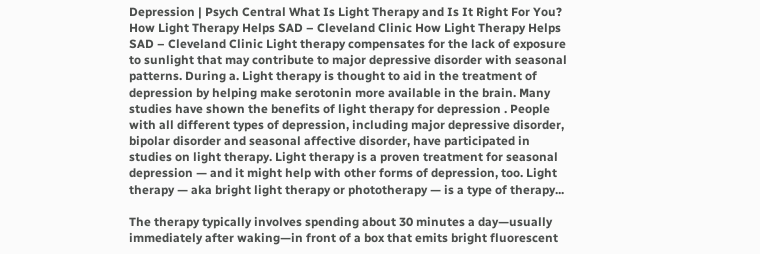Depression | Psych Central What Is Light Therapy and Is It Right For You? How Light Therapy Helps SAD – Cleveland Clinic How Light Therapy Helps SAD – Cleveland Clinic Light therapy compensates for the lack of exposure to sunlight that may contribute to major depressive disorder with seasonal patterns. During a. Light therapy is thought to aid in the treatment of depression by helping make serotonin more available in the brain. Many studies have shown the benefits of light therapy for depression . People with all different types of depression, including major depressive disorder, bipolar disorder and seasonal affective disorder, have participated in studies on light therapy. Light therapy is a proven treatment for seasonal depression — and it might help with other forms of depression, too. Light therapy — aka bright light therapy or phototherapy — is a type of therapy...

The therapy typically involves spending about 30 minutes a day—usually immediately after waking—in front of a box that emits bright fluorescent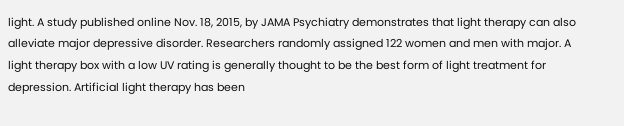light. A study published online Nov. 18, 2015, by JAMA Psychiatry demonstrates that light therapy can also alleviate major depressive disorder. Researchers randomly assigned 122 women and men with major. A light therapy box with a low UV rating is generally thought to be the best form of light treatment for depression. Artificial light therapy has been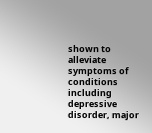shown to alleviate symptoms of conditions including depressive disorder, major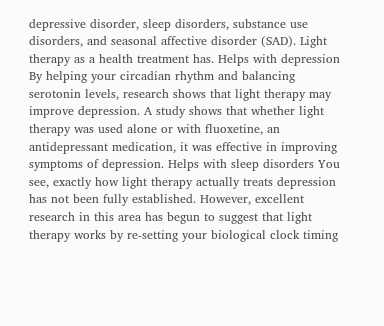depressive disorder, sleep disorders, substance use disorders, and seasonal affective disorder (SAD). Light therapy as a health treatment has. Helps with depression By helping your circadian rhythm and balancing serotonin levels, research shows that light therapy may improve depression. A study shows that whether light therapy was used alone or with fluoxetine, an antidepressant medication, it was effective in improving symptoms of depression. Helps with sleep disorders You see, exactly how light therapy actually treats depression has not been fully established. However, excellent research in this area has begun to suggest that light therapy works by re-setting your biological clock timing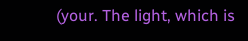(your. The light, which is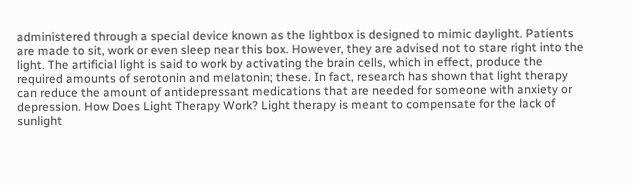administered through a special device known as the lightbox is designed to mimic daylight. Patients are made to sit, work or even sleep near this box. However, they are advised not to stare right into the light. The artificial light is said to work by activating the brain cells, which in effect, produce the required amounts of serotonin and melatonin; these. In fact, research has shown that light therapy can reduce the amount of antidepressant medications that are needed for someone with anxiety or depression. How Does Light Therapy Work? Light therapy is meant to compensate for the lack of sunlight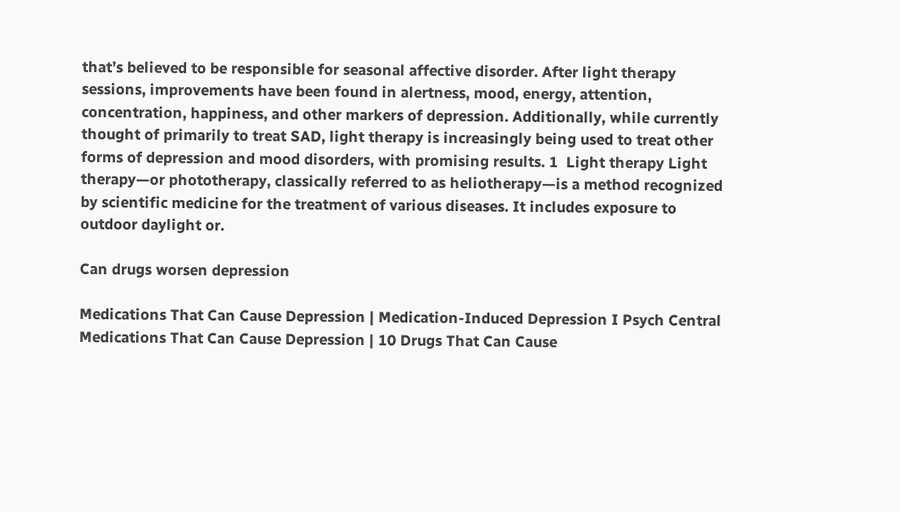that’s believed to be responsible for seasonal affective disorder. After light therapy sessions, improvements have been found in alertness, mood, energy, attention, concentration, happiness, and other markers of depression. Additionally, while currently thought of primarily to treat SAD, light therapy is increasingly being used to treat other forms of depression and mood disorders, with promising results. 1  Light therapy Light therapy—or phototherapy, classically referred to as heliotherapy—is a method recognized by scientific medicine for the treatment of various diseases. It includes exposure to outdoor daylight or.

Can drugs worsen depression

Medications That Can Cause Depression | Medication-Induced Depression I Psych Central Medications That Can Cause Depression | 10 Drugs That Can Cause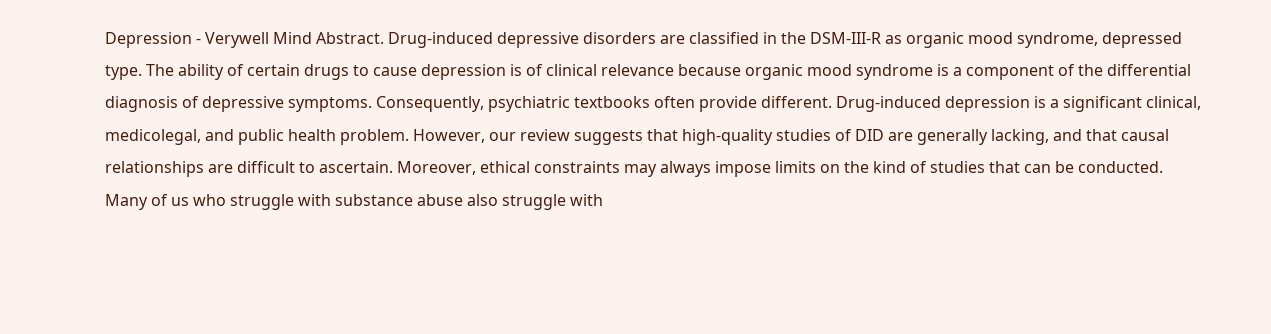Depression - Verywell Mind Abstract. Drug-induced depressive disorders are classified in the DSM-III-R as organic mood syndrome, depressed type. The ability of certain drugs to cause depression is of clinical relevance because organic mood syndrome is a component of the differential diagnosis of depressive symptoms. Consequently, psychiatric textbooks often provide different. Drug-induced depression is a significant clinical, medicolegal, and public health problem. However, our review suggests that high-quality studies of DID are generally lacking, and that causal relationships are difficult to ascertain. Moreover, ethical constraints may always impose limits on the kind of studies that can be conducted. Many of us who struggle with substance abuse also struggle with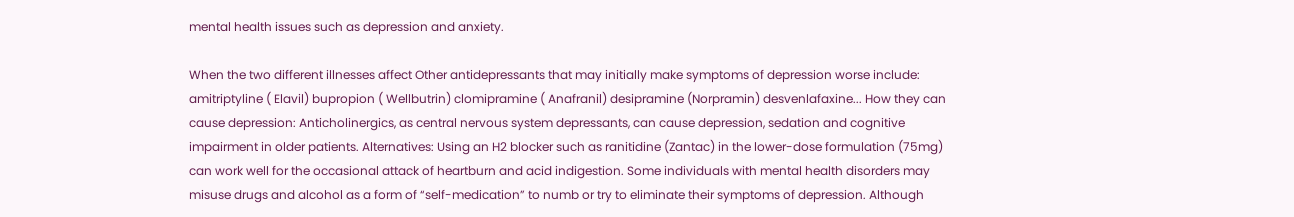mental health issues such as depression and anxiety.

When the two different illnesses affect Other antidepressants that may initially make symptoms of depression worse include: amitriptyline ( Elavil) bupropion ( Wellbutrin) clomipramine ( Anafranil) desipramine (Norpramin) desvenlafaxine... How they can cause depression: Anticholinergics, as central nervous system depressants, can cause depression, sedation and cognitive impairment in older patients. Alternatives: Using an H2 blocker such as ranitidine (Zantac) in the lower-dose formulation (75mg) can work well for the occasional attack of heartburn and acid indigestion. Some individuals with mental health disorders may misuse drugs and alcohol as a form of “self-medication” to numb or try to eliminate their symptoms of depression. Although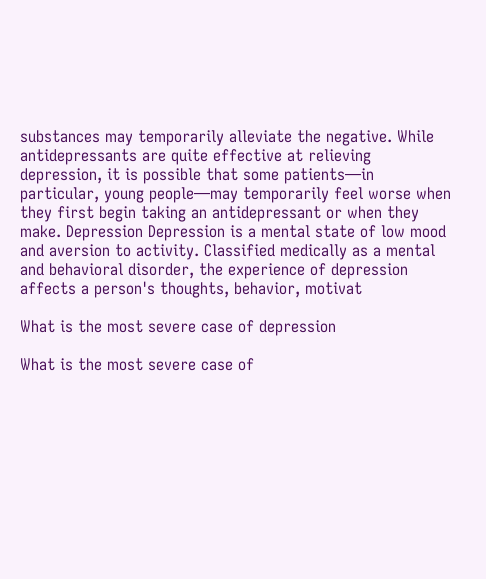substances may temporarily alleviate the negative. While antidepressants are quite effective at relieving depression, it is possible that some patients—in particular, young people—may temporarily feel worse when they first begin taking an antidepressant or when they make. Depression Depression is a mental state of low mood and aversion to activity. Classified medically as a mental and behavioral disorder, the experience of depression affects a person's thoughts, behavior, motivat

What is the most severe case of depression

What is the most severe case of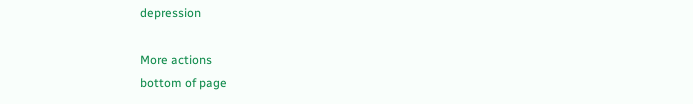depression

More actions
bottom of page